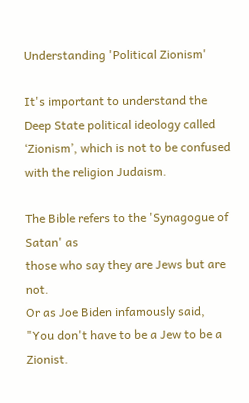Understanding 'Political Zionism'

It's important to understand the Deep State political ideology called ‘Zionism’, which is not to be confused with the religion Judaism.

The Bible refers to the 'Synagogue of Satan' as
those who say they are Jews but are not.
Or as Joe Biden infamously said,
"You don't have to be a Jew to be a Zionist.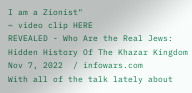I am a Zionist"
~ video clip HERE
REVEALED - Who Are the Real Jews:
Hidden History Of The Khazar Kingdom
Nov 7, 2022  / infowars.com
With all of the talk lately about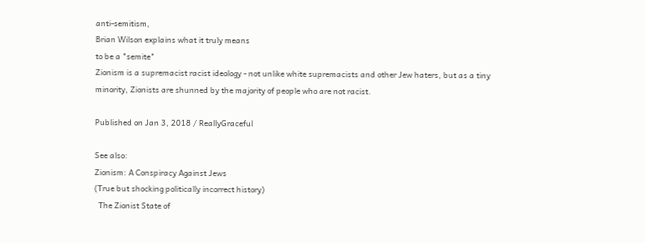anti-semitism,
Brian Wilson explains what it truly means
to be a "semite"
Zionism is a supremacist racist ideology - not unlike white supremacists and other Jew haters, but as a tiny minority, Zionists are shunned by the majority of people who are not racist.

Published on Jan 3, 2018 / ReallyGraceful

See also:
Zionism: A Conspiracy Against Jews
(True but shocking politically incorrect history)
  The Zionist State of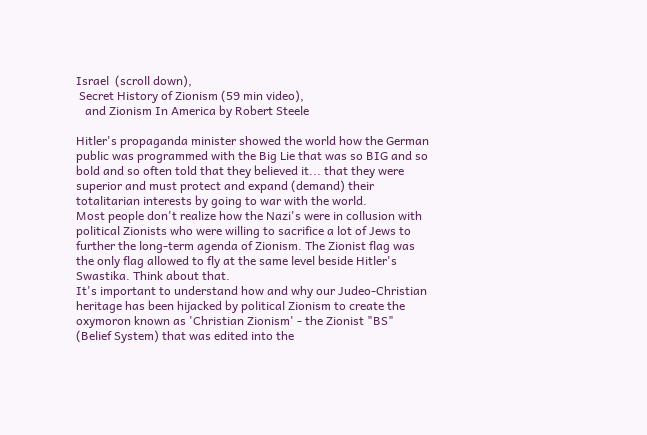Israel  (scroll down),
 Secret History of Zionism (59 min video),
   and Zionism In America by Robert Steele

Hitler's propaganda minister showed the world how the German public was programmed with the Big Lie that was so BIG and so bold and so often told that they believed it... that they were superior and must protect and expand (demand) their totalitarian interests by going to war with the world.
Most people don't realize how the Nazi's were in collusion with political Zionists who were willing to sacrifice a lot of Jews to further the long-term agenda of Zionism. The Zionist flag was the only flag allowed to fly at the same level beside Hitler's Swastika. Think about that.
It's important to understand how and why our Judeo-Christian heritage has been hijacked by political Zionism to create the oxymoron known as 'Christian Zionism' - the Zionist "BS" (Belief System) that was edited into the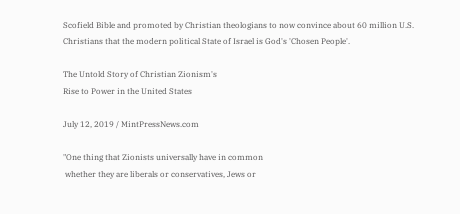Scofield Bible and promoted by Christian theologians to now convince about 60 million U.S. Christians that the modern political State of Israel is God's 'Chosen People'.

The Untold Story of Christian Zionism's
Rise to Power in the United States

July 12, 2019 / MintPressNews.com

"One thing that Zionists universally have in common
 whether they are liberals or conservatives, Jews or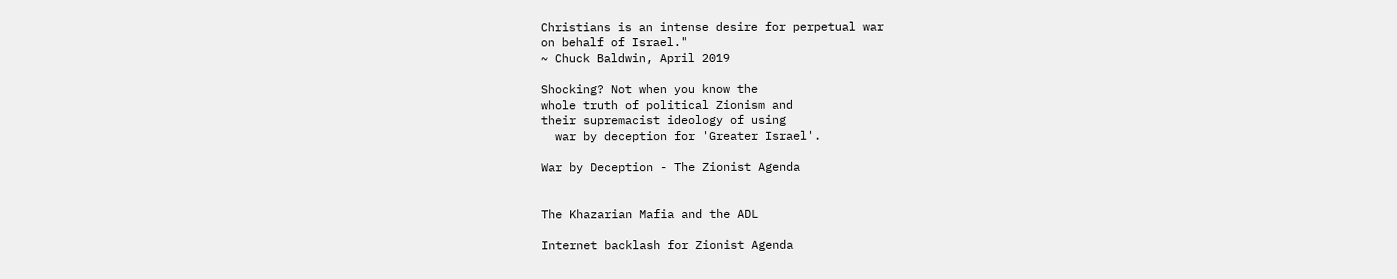Christians is an intense desire for perpetual war
on behalf of Israel."
~ Chuck Baldwin, April 2019

Shocking? Not when you know the
whole truth of political Zionism and
their supremacist ideology of using
  war by deception for 'Greater Israel'.

War by Deception - The Zionist Agenda


The Khazarian Mafia and the ADL

Internet backlash for Zionist Agenda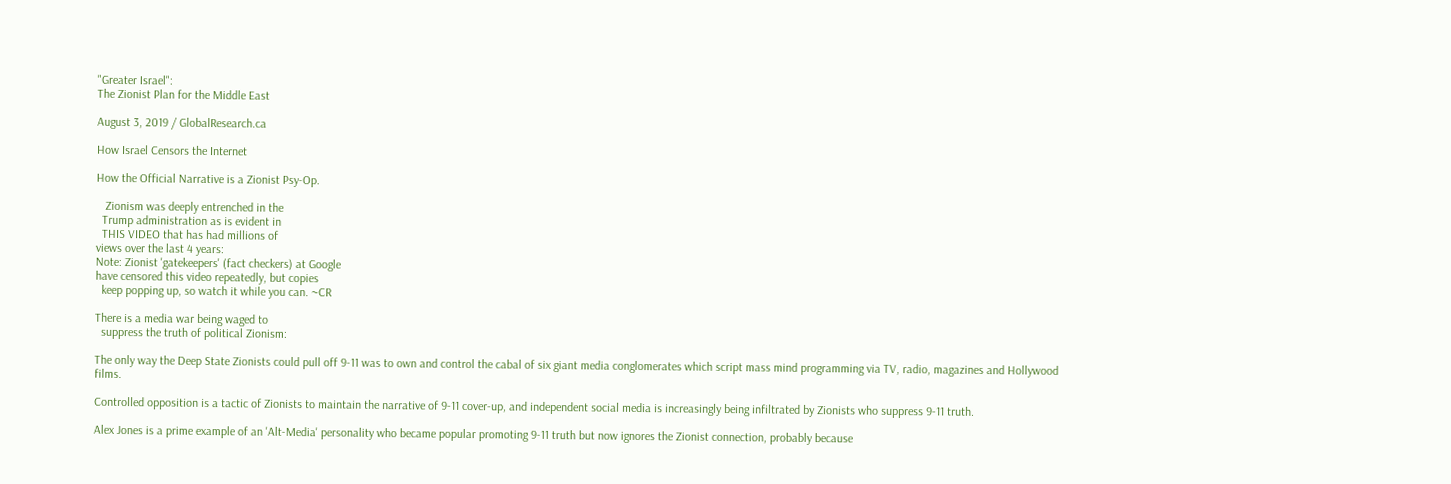"Greater Israel":
The Zionist Plan for the Middle East

August 3, 2019 / GlobalResearch.ca

How Israel Censors the Internet

How the Official Narrative is a Zionist Psy-Op.

   Zionism was deeply entrenched in the
  Trump administration as is evident in
  THIS VIDEO that has had millions of
views over the last 4 years:
Note: Zionist 'gatekeepers' (fact checkers) at Google
have censored this video repeatedly, but copies
  keep popping up, so watch it while you can. ~CR

There is a media war being waged to
  suppress the truth of political Zionism:

The only way the Deep State Zionists could pull off 9-11 was to own and control the cabal of six giant media conglomerates which script mass mind programming via TV, radio, magazines and Hollywood films.

Controlled opposition is a tactic of Zionists to maintain the narrative of 9-11 cover-up, and independent social media is increasingly being infiltrated by Zionists who suppress 9-11 truth.

Alex Jones is a prime example of an 'Alt-Media' personality who became popular promoting 9-11 truth but now ignores the Zionist connection, probably because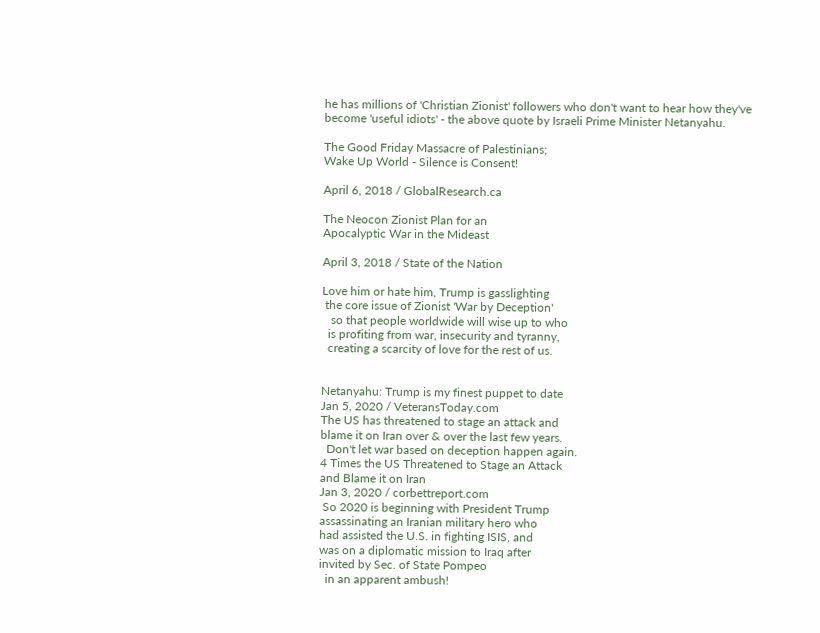he has millions of 'Christian Zionist' followers who don't want to hear how they've become 'useful idiots' - the above quote by Israeli Prime Minister Netanyahu.

The Good Friday Massacre of Palestinians;
Wake Up World - Silence is Consent!

April 6, 2018 / GlobalResearch.ca

The Neocon Zionist Plan for an
Apocalyptic War in the Mideast

April 3, 2018 / State of the Nation

Love him or hate him, Trump is gasslighting
 the core issue of Zionist 'War by Deception'
   so that people worldwide will wise up to who
  is profiting from war, insecurity and tyranny,
  creating a scarcity of love for the rest of us.


Netanyahu: Trump is my finest puppet to date
Jan 5, 2020 / VeteransToday.com
The US has threatened to stage an attack and
blame it on Iran over & over the last few years.
  Don't let war based on deception happen again.
4 Times the US Threatened to Stage an Attack
and Blame it on Iran
Jan 3, 2020 / corbettreport.com
 So 2020 is beginning with President Trump
assassinating an Iranian military hero who
had assisted the U.S. in fighting ISIS, and
was on a diplomatic mission to Iraq after
invited by Sec. of State Pompeo
  in an apparent ambush!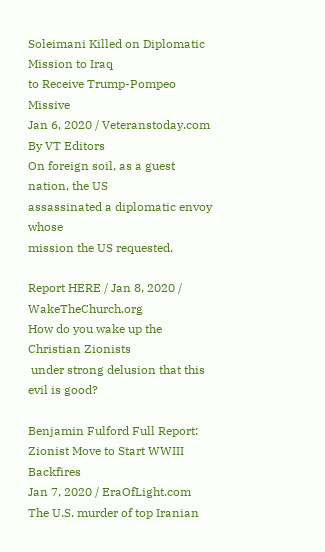Soleimani Killed on Diplomatic Mission to Iraq
to Receive Trump-Pompeo Missive
Jan 6, 2020 / Veteranstoday.com By VT Editors
On foreign soil, as a guest nation, the US
assassinated a diplomatic envoy whose
mission the US requested.

Report HERE / Jan 8, 2020 / WakeTheChurch.org
How do you wake up the Christian Zionists
 under strong delusion that this evil is good?

Benjamin Fulford Full Report:
Zionist Move to Start WWIII Backfires
Jan 7, 2020 / EraOfLight.com
The U.S. murder of top Iranian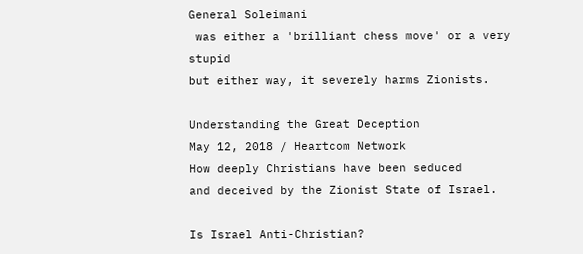General Soleimani
 was either a 'brilliant chess move' or a very stupid
but either way, it severely harms Zionists.

Understanding the Great Deception
May 12, 2018 / Heartcom Network
How deeply Christians have been seduced
and deceived by the Zionist State of Israel.

Is Israel Anti-Christian?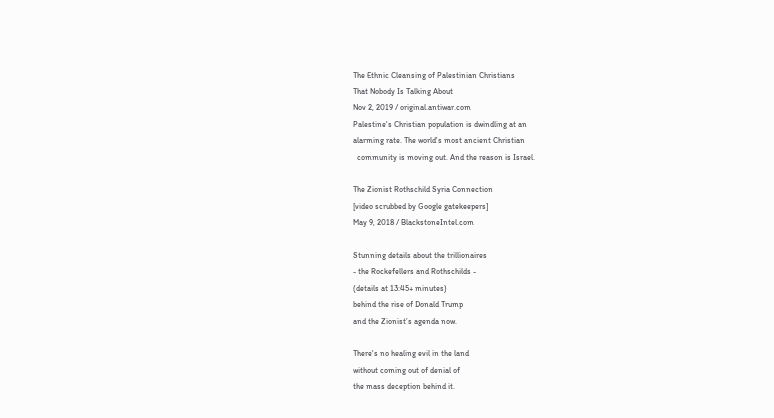The Ethnic Cleansing of Palestinian Christians
That Nobody Is Talking About
Nov 2, 2019 / original.antiwar.com
Palestine's Christian population is dwindling at an
alarming rate. The world's most ancient Christian
  community is moving out. And the reason is Israel.

The Zionist Rothschild Syria Connection
[video scrubbed by Google gatekeepers]
May 9, 2018 / BlackstoneIntel.com

Stunning details about the trillionaires
- the Rockefellers and Rothschilds -
(details at 13:45+ minutes)
behind the rise of Donald Trump
and the Zionist’s agenda now.

There's no healing evil in the land
without coming out of denial of
the mass deception behind it.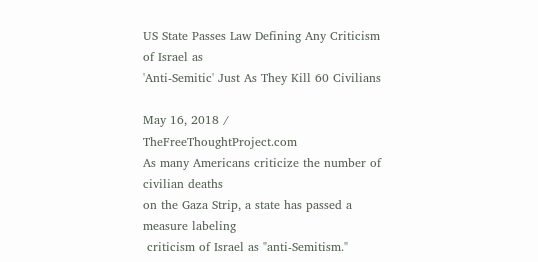US State Passes Law Defining Any Criticism of Israel as
'Anti-Semitic' Just As They Kill 60 Civilians

May 16, 2018 / TheFreeThoughtProject.com
As many Americans criticize the number of civilian deaths
on the Gaza Strip, a state has passed a measure labeling
 criticism of Israel as "anti-Semitism."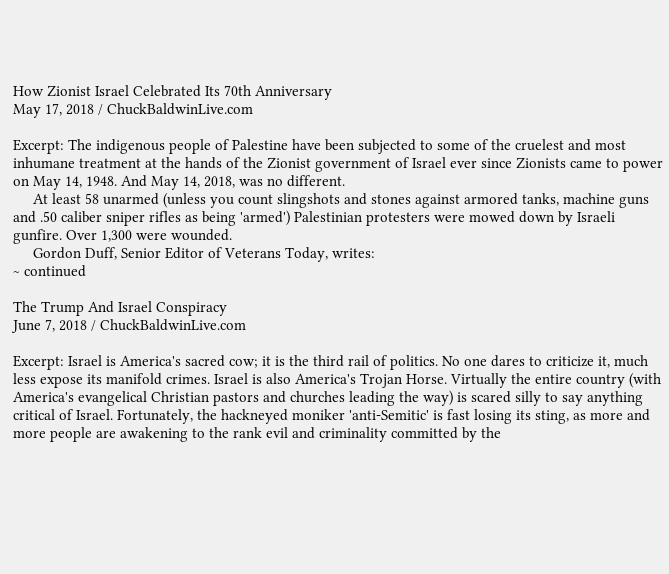How Zionist Israel Celebrated Its 70th Anniversary
May 17, 2018 / ChuckBaldwinLive.com

Excerpt: The indigenous people of Palestine have been subjected to some of the cruelest and most inhumane treatment at the hands of the Zionist government of Israel ever since Zionists came to power on May 14, 1948. And May 14, 2018, was no different.
     At least 58 unarmed (unless you count slingshots and stones against armored tanks, machine guns and .50 caliber sniper rifles as being 'armed') Palestinian protesters were mowed down by Israeli gunfire. Over 1,300 were wounded.
     Gordon Duff, Senior Editor of Veterans Today, writes:
~ continued

The Trump And Israel Conspiracy
June 7, 2018 / ChuckBaldwinLive.com

Excerpt: Israel is America's sacred cow; it is the third rail of politics. No one dares to criticize it, much less expose its manifold crimes. Israel is also America's Trojan Horse. Virtually the entire country (with America's evangelical Christian pastors and churches leading the way) is scared silly to say anything critical of Israel. Fortunately, the hackneyed moniker 'anti-Semitic' is fast losing its sting, as more and more people are awakening to the rank evil and criminality committed by the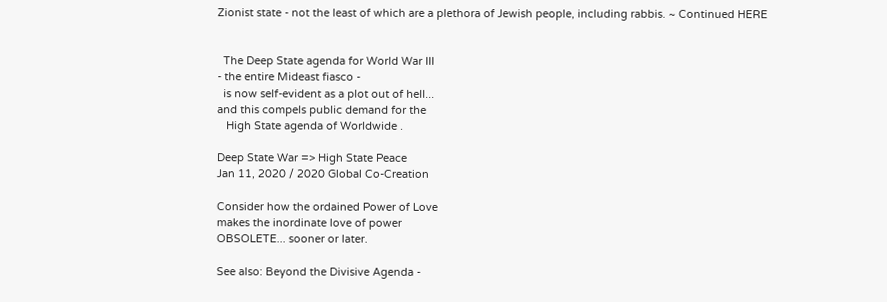Zionist state - not the least of which are a plethora of Jewish people, including rabbis. ~ Continued HERE


  The Deep State agenda for World War III
- the entire Mideast fiasco -
  is now self-evident as a plot out of hell...
and this compels public demand for the
   High State agenda of Worldwide .

Deep State War => High State Peace
Jan 11, 2020 / 2020 Global Co-Creation

Consider how the ordained Power of Love
makes the inordinate love of power
OBSOLETE... sooner or later.

See also: Beyond the Divisive Agenda -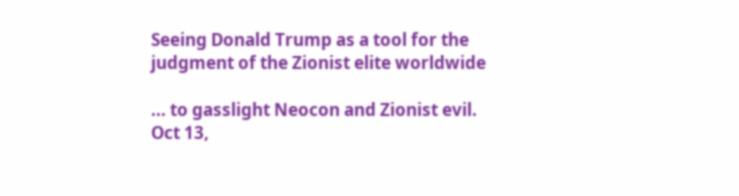Seeing Donald Trump as a tool for the
judgment of the Zionist elite worldwide

... to gasslight Neocon and Zionist evil.
Oct 13,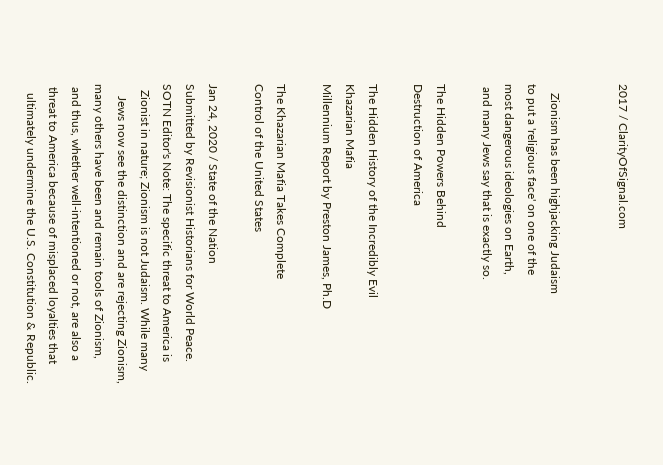2017 / ClarityOfSignal.com


   Zionism has been highjacking Judaism
to put a 'religious face' on one of the
most dangerous ideologies on Earth,
 and many Jews say that is exactly so.

The Hidden Powers Behind
Destruction of America

The Hidden History of the Incredibly Evil
Khazarian Mafia
Millennium Report by Preston James, Ph.D

The Khazarian Mafia Takes Complete
Control of the United States

Jan 24, 2020 / State of the Nation
Submitted by Revisionist Historians for World Peace.
SOTN Editor's Note: The specific threat to America is
  Zionist in nature; Zionism is not Judaism. While many
    Jews now see the distinction and are rejecting Zionism,
many others have been and remain tools of Zionism,
 and thus, whether well-intentioned or not, are also a
 threat to America because of misplaced loyalties that
   ultimately undermine the U.S. Constitution & Republic.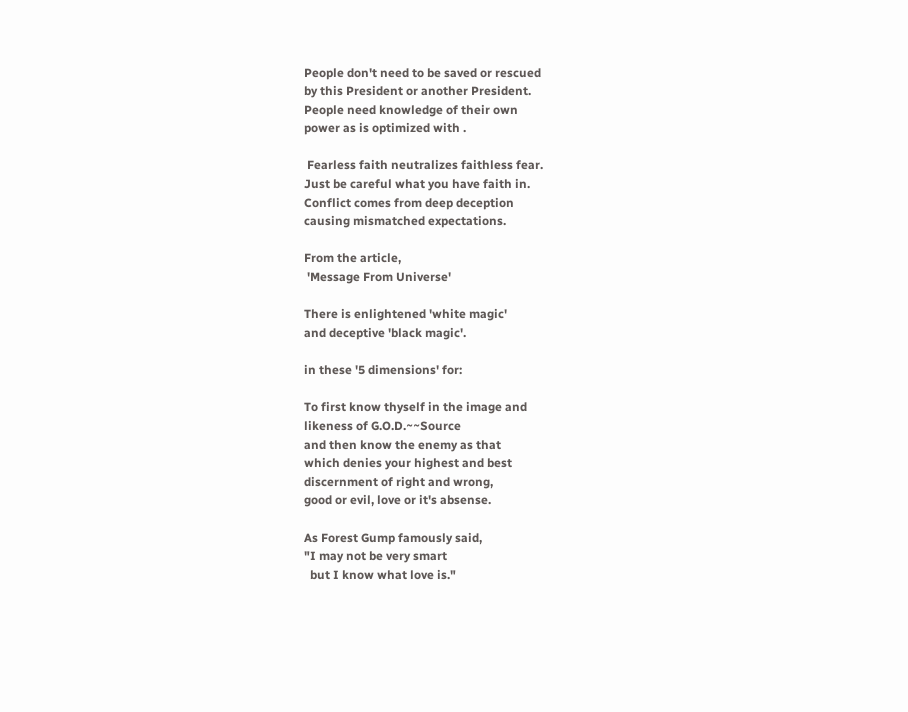People don't need to be saved or rescued
by this President or another President.
People need knowledge of their own
power as is optimized with .

 Fearless faith neutralizes faithless fear.
Just be careful what you have faith in.
Conflict comes from deep deception
causing mismatched expectations.

From the article,
 'Message From Universe'

There is enlightened 'white magic'
and deceptive 'black magic'.

in these '5 dimensions' for:

To first know thyself in the image and
likeness of G.O.D.~~Source
and then know the enemy as that
which denies your highest and best
discernment of right and wrong,
good or evil, love or it's absense.

As Forest Gump famously said,
"I may not be very smart
  but I know what love is."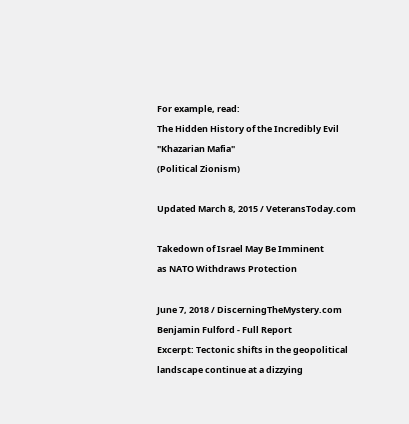For example, read:
The Hidden History of the Incredibly Evil
"Khazarian Mafia"
(Political Zionism)

Updated March 8, 2015 / VeteransToday.com

Takedown of Israel May Be Imminent
as NATO Withdraws Protection

June 7, 2018 / DiscerningTheMystery.com
Benjamin Fulford - Full Report
Excerpt: Tectonic shifts in the geopolitical landscape continue at a dizzying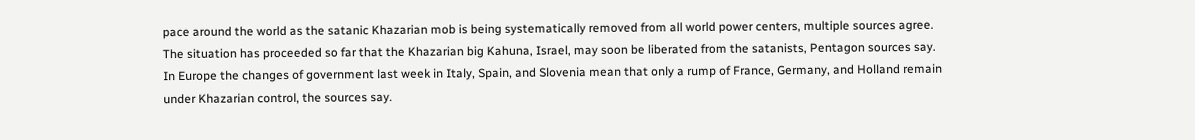pace around the world as the satanic Khazarian mob is being systematically removed from all world power centers, multiple sources agree. The situation has proceeded so far that the Khazarian big Kahuna, Israel, may soon be liberated from the satanists, Pentagon sources say. In Europe the changes of government last week in Italy, Spain, and Slovenia mean that only a rump of France, Germany, and Holland remain under Khazarian control, the sources say.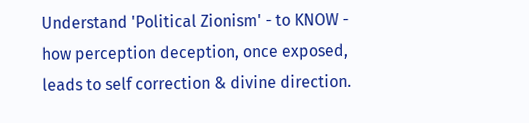Understand 'Political Zionism' - to KNOW -
how perception deception, once exposed,
leads to self correction & divine direction.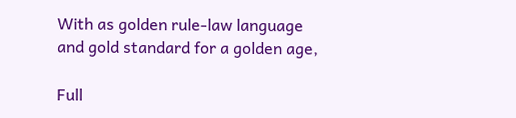With as golden rule-law language
and gold standard for a golden age,

Full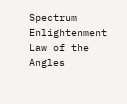Spectrum Enlightenment
Law of the Angles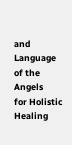and
Language of the Angels
for Holistic Healing